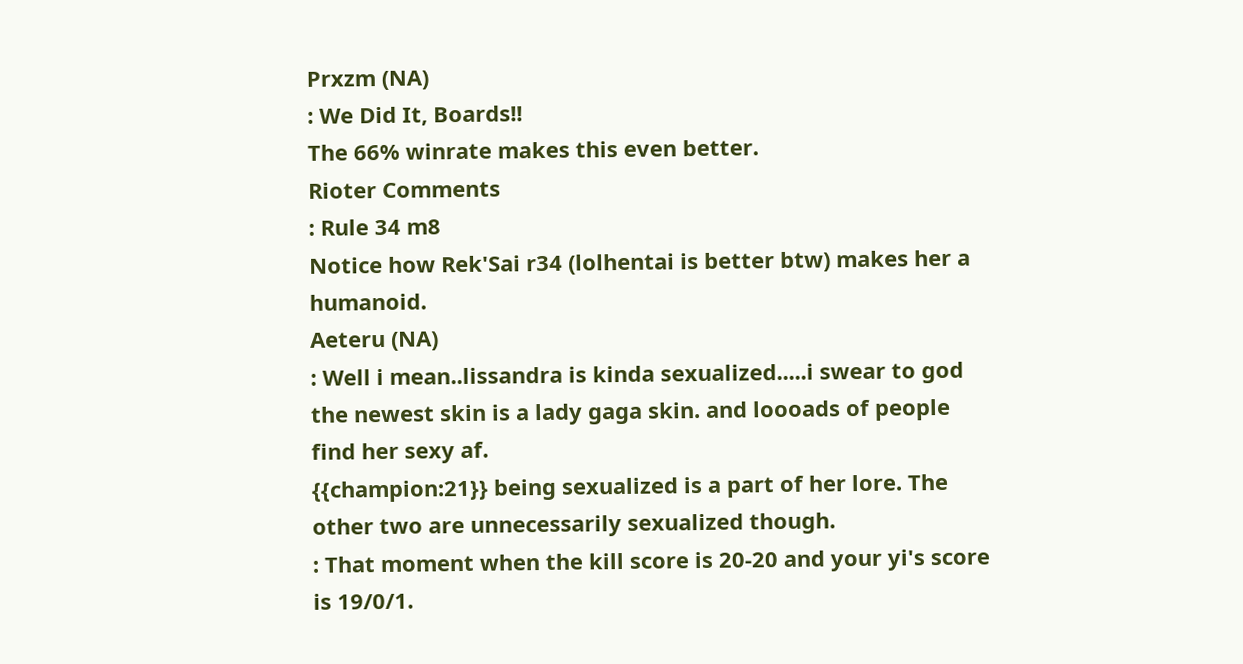Prxzm (NA)
: We Did It, Boards!!
The 66% winrate makes this even better.
Rioter Comments
: Rule 34 m8
Notice how Rek'Sai r34 (lolhentai is better btw) makes her a humanoid.
Aeteru (NA)
: Well i mean..lissandra is kinda sexualized.....i swear to god the newest skin is a lady gaga skin. and loooads of people find her sexy af.
{{champion:21}} being sexualized is a part of her lore. The other two are unnecessarily sexualized though.
: That moment when the kill score is 20-20 and your yi's score is 19/0/1.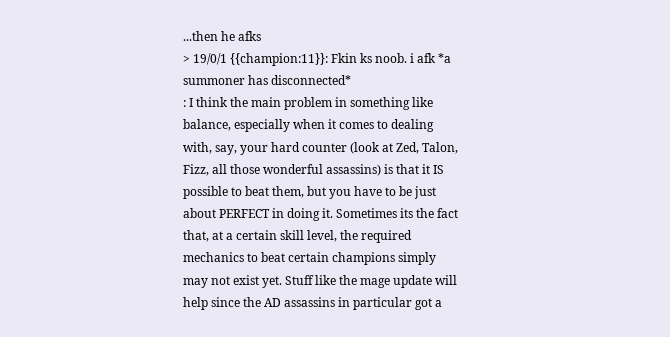...then he afks
> 19/0/1 {{champion:11}}: Fkin ks noob. i afk *a summoner has disconnected*
: I think the main problem in something like balance, especially when it comes to dealing with, say, your hard counter (look at Zed, Talon, Fizz, all those wonderful assassins) is that it IS possible to beat them, but you have to be just about PERFECT in doing it. Sometimes its the fact that, at a certain skill level, the required mechanics to beat certain champions simply may not exist yet. Stuff like the mage update will help since the AD assassins in particular got a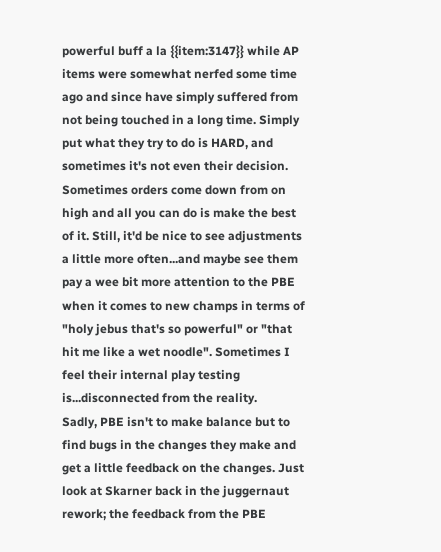powerful buff a la {{item:3147}} while AP items were somewhat nerfed some time ago and since have simply suffered from not being touched in a long time. Simply put what they try to do is HARD, and sometimes it's not even their decision. Sometimes orders come down from on high and all you can do is make the best of it. Still, it'd be nice to see adjustments a little more often...and maybe see them pay a wee bit more attention to the PBE when it comes to new champs in terms of "holy jebus that's so powerful" or "that hit me like a wet noodle". Sometimes I feel their internal play testing is...disconnected from the reality.
Sadly, PBE isn't to make balance but to find bugs in the changes they make and get a little feedback on the changes. Just look at Skarner back in the juggernaut rework; the feedback from the PBE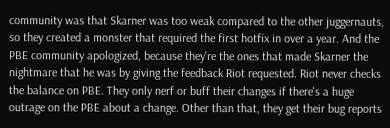community was that Skarner was too weak compared to the other juggernauts, so they created a monster that required the first hotfix in over a year. And the PBE community apologized, because they're the ones that made Skarner the nightmare that he was by giving the feedback Riot requested. Riot never checks the balance on PBE. They only nerf or buff their changes if there's a huge outrage on the PBE about a change. Other than that, they get their bug reports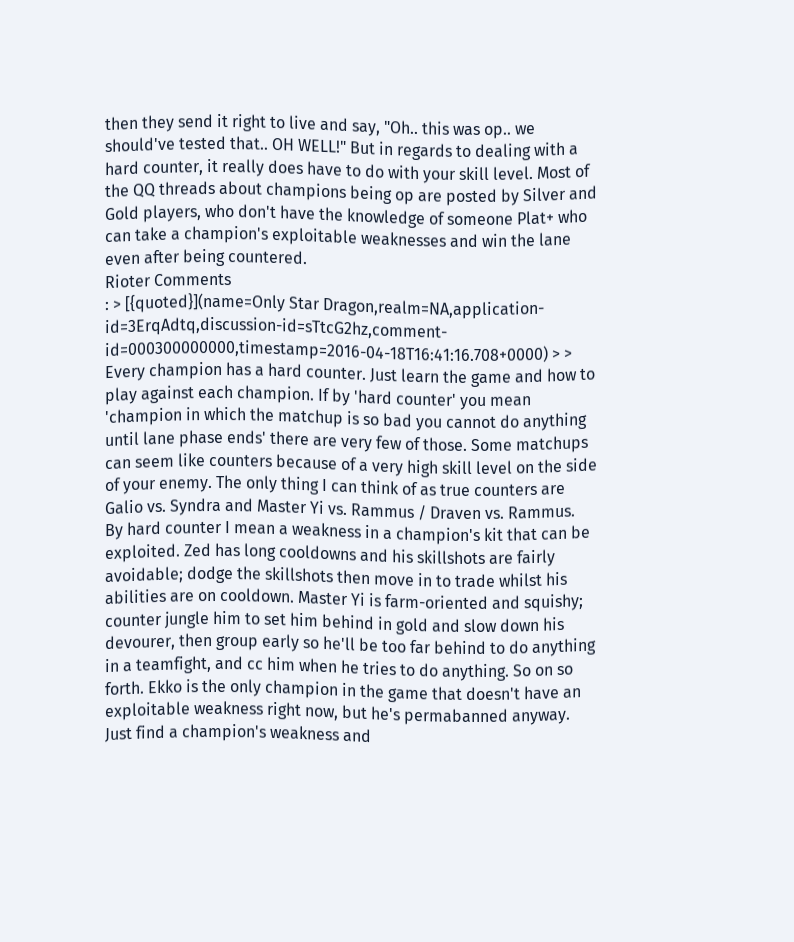then they send it right to live and say, "Oh.. this was op.. we should've tested that.. OH WELL!" But in regards to dealing with a hard counter, it really does have to do with your skill level. Most of the QQ threads about champions being op are posted by Silver and Gold players, who don't have the knowledge of someone Plat+ who can take a champion's exploitable weaknesses and win the lane even after being countered.
Rioter Comments
: > [{quoted}](name=Only Star Dragon,realm=NA,application-id=3ErqAdtq,discussion-id=sTtcG2hz,comment-id=000300000000,timestamp=2016-04-18T16:41:16.708+0000) > > Every champion has a hard counter. Just learn the game and how to play against each champion. If by 'hard counter' you mean 'champion in which the matchup is so bad you cannot do anything until lane phase ends' there are very few of those. Some matchups can seem like counters because of a very high skill level on the side of your enemy. The only thing I can think of as true counters are Galio vs. Syndra and Master Yi vs. Rammus / Draven vs. Rammus.
By hard counter I mean a weakness in a champion's kit that can be exploited. Zed has long cooldowns and his skillshots are fairly avoidable; dodge the skillshots then move in to trade whilst his abilities are on cooldown. Master Yi is farm-oriented and squishy; counter jungle him to set him behind in gold and slow down his devourer, then group early so he'll be too far behind to do anything in a teamfight, and cc him when he tries to do anything. So on so forth. Ekko is the only champion in the game that doesn't have an exploitable weakness right now, but he's permabanned anyway. Just find a champion's weakness and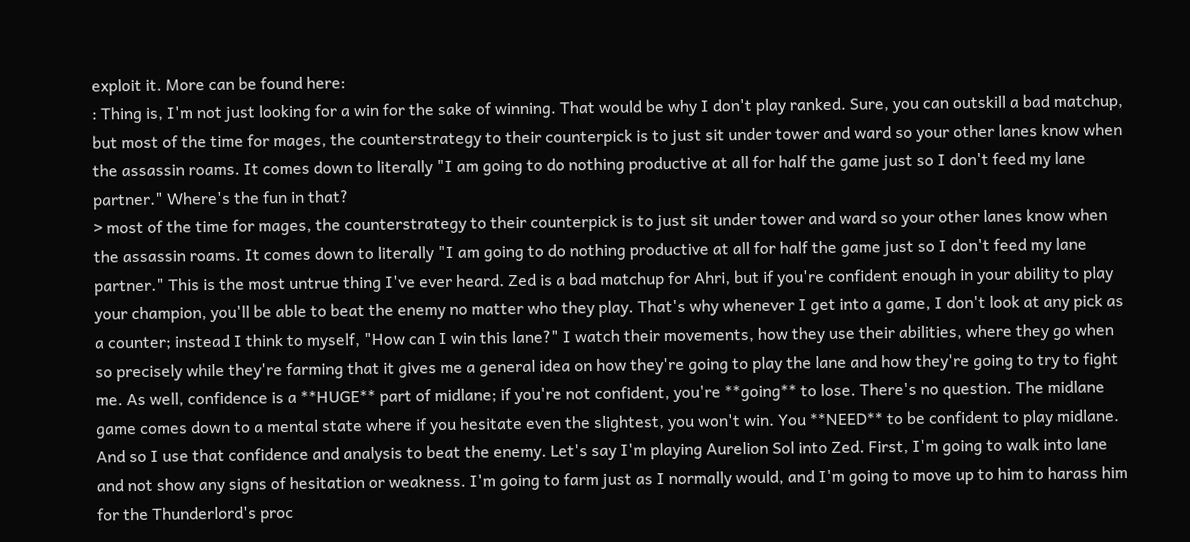exploit it. More can be found here:
: Thing is, I'm not just looking for a win for the sake of winning. That would be why I don't play ranked. Sure, you can outskill a bad matchup, but most of the time for mages, the counterstrategy to their counterpick is to just sit under tower and ward so your other lanes know when the assassin roams. It comes down to literally "I am going to do nothing productive at all for half the game just so I don't feed my lane partner." Where's the fun in that?
> most of the time for mages, the counterstrategy to their counterpick is to just sit under tower and ward so your other lanes know when the assassin roams. It comes down to literally "I am going to do nothing productive at all for half the game just so I don't feed my lane partner." This is the most untrue thing I've ever heard. Zed is a bad matchup for Ahri, but if you're confident enough in your ability to play your champion, you'll be able to beat the enemy no matter who they play. That's why whenever I get into a game, I don't look at any pick as a counter; instead I think to myself, "How can I win this lane?" I watch their movements, how they use their abilities, where they go when so precisely while they're farming that it gives me a general idea on how they're going to play the lane and how they're going to try to fight me. As well, confidence is a **HUGE** part of midlane; if you're not confident, you're **going** to lose. There's no question. The midlane game comes down to a mental state where if you hesitate even the slightest, you won't win. You **NEED** to be confident to play midlane. And so I use that confidence and analysis to beat the enemy. Let's say I'm playing Aurelion Sol into Zed. First, I'm going to walk into lane and not show any signs of hesitation or weakness. I'm going to farm just as I normally would, and I'm going to move up to him to harass him for the Thunderlord's proc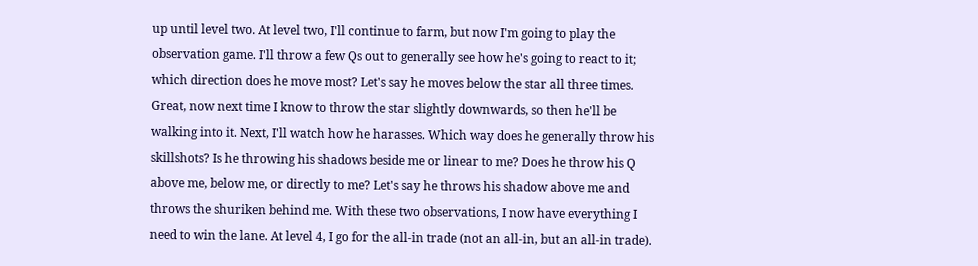up until level two. At level two, I'll continue to farm, but now I'm going to play the observation game. I'll throw a few Qs out to generally see how he's going to react to it; which direction does he move most? Let's say he moves below the star all three times. Great, now next time I know to throw the star slightly downwards, so then he'll be walking into it. Next, I'll watch how he harasses. Which way does he generally throw his skillshots? Is he throwing his shadows beside me or linear to me? Does he throw his Q above me, below me, or directly to me? Let's say he throws his shadow above me and throws the shuriken behind me. With these two observations, I now have everything I need to win the lane. At level 4, I go for the all-in trade (not an all-in, but an all-in trade).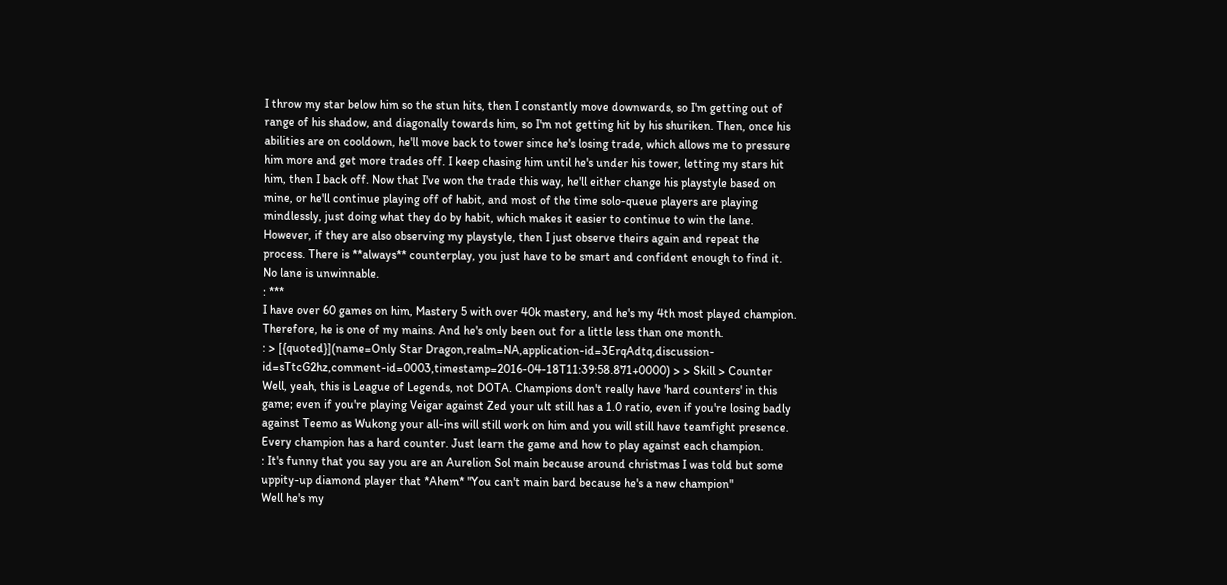I throw my star below him so the stun hits, then I constantly move downwards, so I'm getting out of range of his shadow, and diagonally towards him, so I'm not getting hit by his shuriken. Then, once his abilities are on cooldown, he'll move back to tower since he's losing trade, which allows me to pressure him more and get more trades off. I keep chasing him until he's under his tower, letting my stars hit him, then I back off. Now that I've won the trade this way, he'll either change his playstyle based on mine, or he'll continue playing off of habit, and most of the time solo-queue players are playing mindlessly, just doing what they do by habit, which makes it easier to continue to win the lane. However, if they are also observing my playstyle, then I just observe theirs again and repeat the process. There is **always** counterplay, you just have to be smart and confident enough to find it. No lane is unwinnable.
: ***
I have over 60 games on him, Mastery 5 with over 40k mastery, and he's my 4th most played champion. Therefore, he is one of my mains. And he's only been out for a little less than one month.
: > [{quoted}](name=Only Star Dragon,realm=NA,application-id=3ErqAdtq,discussion-id=sTtcG2hz,comment-id=0003,timestamp=2016-04-18T11:39:58.871+0000) > > Skill > Counter Well, yeah, this is League of Legends, not DOTA. Champions don't really have 'hard counters' in this game; even if you're playing Veigar against Zed your ult still has a 1.0 ratio, even if you're losing badly against Teemo as Wukong your all-ins will still work on him and you will still have teamfight presence.
Every champion has a hard counter. Just learn the game and how to play against each champion.
: It's funny that you say you are an Aurelion Sol main because around christmas I was told but some uppity-up diamond player that *Ahem* "You can't main bard because he's a new champion"
Well he's my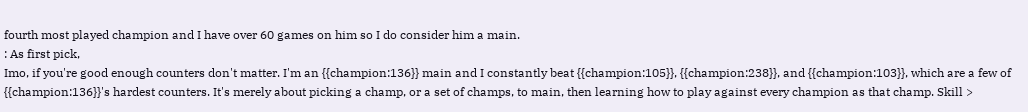fourth most played champion and I have over 60 games on him so I do consider him a main.
: As first pick,
Imo, if you're good enough counters don't matter. I'm an {{champion:136}} main and I constantly beat {{champion:105}}, {{champion:238}}, and {{champion:103}}, which are a few of {{champion:136}}'s hardest counters. It's merely about picking a champ, or a set of champs, to main, then learning how to play against every champion as that champ. Skill >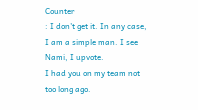Counter
: I don't get it. In any case, I am a simple man. I see Nami, I upvote.
I had you on my team not too long ago.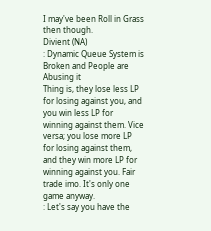I may've been Roll in Grass then though.
Divient (NA)
: Dynamic Queue System is Broken and People are Abusing it
Thing is, they lose less LP for losing against you, and you win less LP for winning against them. Vice versa; you lose more LP for losing against them, and they win more LP for winning against you. Fair trade imo. It's only one game anyway.
: Let's say you have the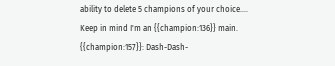ability to delete 5 champions of your choice....
Keep in mind I'm an {{champion:136}} main. {{champion:157}}: Dash-Dash-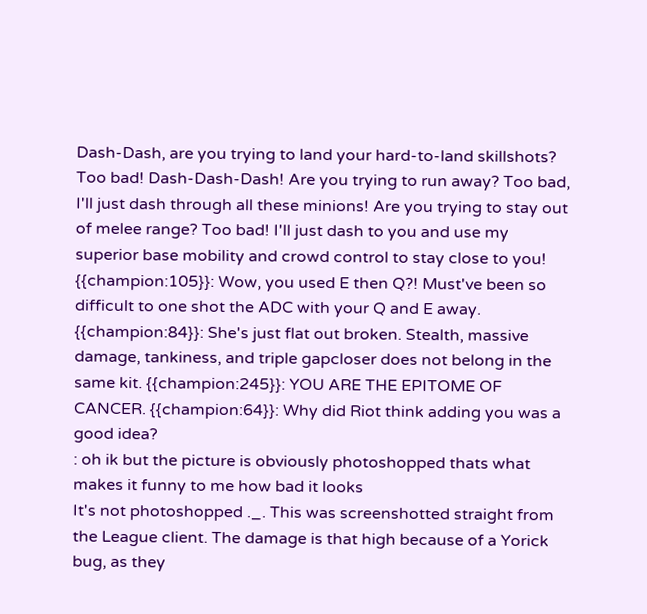Dash-Dash, are you trying to land your hard-to-land skillshots? Too bad! Dash-Dash-Dash! Are you trying to run away? Too bad, I'll just dash through all these minions! Are you trying to stay out of melee range? Too bad! I'll just dash to you and use my superior base mobility and crowd control to stay close to you! {{champion:105}}: Wow, you used E then Q?! Must've been so difficult to one shot the ADC with your Q and E away. {{champion:84}}: She's just flat out broken. Stealth, massive damage, tankiness, and triple gapcloser does not belong in the same kit. {{champion:245}}: YOU ARE THE EPITOME OF CANCER. {{champion:64}}: Why did Riot think adding you was a good idea?
: oh ik but the picture is obviously photoshopped thats what makes it funny to me how bad it looks
It's not photoshopped ._. This was screenshotted straight from the League client. The damage is that high because of a Yorick bug, as they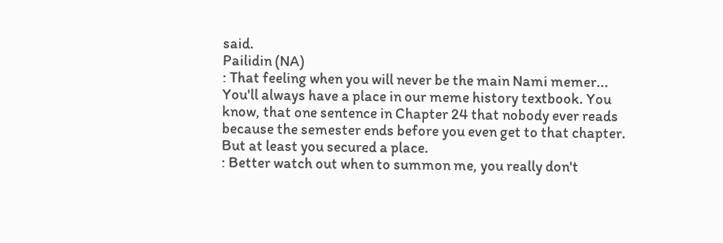said.
Pailidin (NA)
: That feeling when you will never be the main Nami memer...
You'll always have a place in our meme history textbook. You know, that one sentence in Chapter 24 that nobody ever reads because the semester ends before you even get to that chapter. But at least you secured a place.
: Better watch out when to summon me, you really don't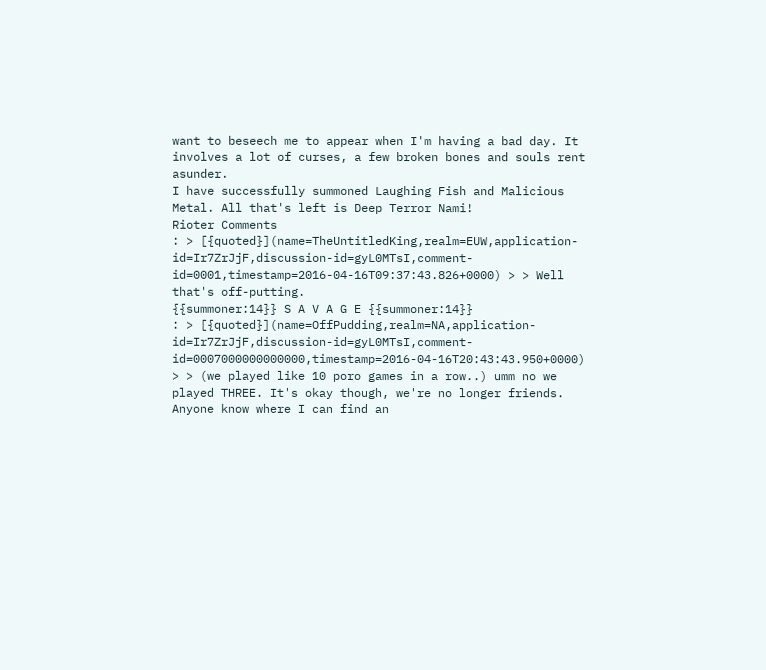want to beseech me to appear when I'm having a bad day. It involves a lot of curses, a few broken bones and souls rent asunder.
I have successfully summoned Laughing Fish and Malicious Metal. All that's left is Deep Terror Nami!
Rioter Comments
: > [{quoted}](name=TheUntitledKing,realm=EUW,application-id=Ir7ZrJjF,discussion-id=gyL0MTsI,comment-id=0001,timestamp=2016-04-16T09:37:43.826+0000) > > Well that's off-putting.
{{summoner:14}} S A V A G E {{summoner:14}}
: > [{quoted}](name=OffPudding,realm=NA,application-id=Ir7ZrJjF,discussion-id=gyL0MTsI,comment-id=0007000000000000,timestamp=2016-04-16T20:43:43.950+0000) > > (we played like 10 poro games in a row..) umm no we played THREE. It's okay though, we're no longer friends. Anyone know where I can find an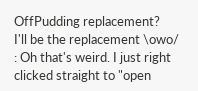OffPudding replacement?
I'll be the replacement \owo/
: Oh that's weird. I just right clicked straight to "open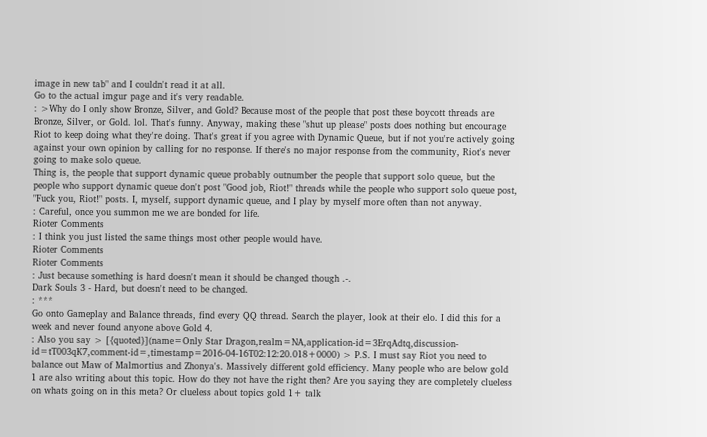image in new tab" and I couldn't read it at all.
Go to the actual imgur page and it's very readable.
: >Why do I only show Bronze, Silver, and Gold? Because most of the people that post these boycott threads are Bronze, Silver, or Gold. lol. That's funny. Anyway, making these "shut up please" posts does nothing but encourage Riot to keep doing what they're doing. That's great if you agree with Dynamic Queue, but if not you're actively going against your own opinion by calling for no response. If there's no major response from the community, Riot's never going to make solo queue.
Thing is, the people that support dynamic queue probably outnumber the people that support solo queue, but the people who support dynamic queue don't post "Good job, Riot!" threads while the people who support solo queue post, "Fuck you, Riot!" posts. I, myself, support dynamic queue, and I play by myself more often than not anyway.
: Careful, once you summon me we are bonded for life.
Rioter Comments
: I think you just listed the same things most other people would have.
Rioter Comments
Rioter Comments
: Just because something is hard doesn't mean it should be changed though .-.
Dark Souls 3 - Hard, but doesn't need to be changed.
: ***
Go onto Gameplay and Balance threads, find every QQ thread. Search the player, look at their elo. I did this for a week and never found anyone above Gold 4.
: Also you say > [{quoted}](name=Only Star Dragon,realm=NA,application-id=3ErqAdtq,discussion-id=tT003qK7,comment-id=,timestamp=2016-04-16T02:12:20.018+0000) > P.S. I must say Riot you need to balance out Maw of Malmortius and Zhonya's. Massively different gold efficiency. Many people who are below gold 1 are also writing about this topic. How do they not have the right then? Are you saying they are completely clueless on whats going on in this meta? Or clueless about topics gold 1+ talk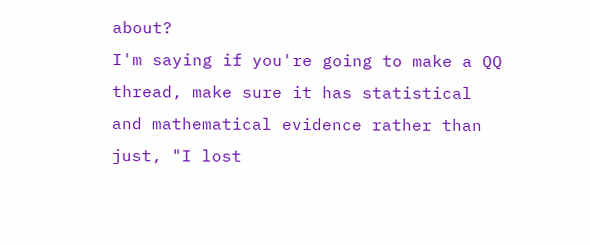about?
I'm saying if you're going to make a QQ thread, make sure it has statistical and mathematical evidence rather than just, "I lost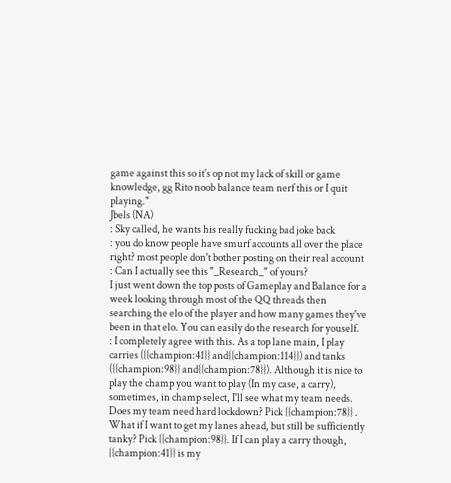game against this so it's op not my lack of skill or game knowledge, gg Rito noob balance team nerf this or I quit playing."
Jbels (NA)
: Sky called, he wants his really fucking bad joke back
: you do know people have smurf accounts all over the place right? most people don't bother posting on their real account
: Can I actually see this "_Research_" of yours?
I just went down the top posts of Gameplay and Balance for a week looking through most of the QQ threads then searching the elo of the player and how many games they've been in that elo. You can easily do the research for youself.
: I completely agree with this. As a top lane main, I play carries ({{champion:41}} and{{champion:114}}) and tanks ({{champion:98}} and{{champion:78}}). Although it is nice to play the champ you want to play (In my case, a carry), sometimes, in champ select, I'll see what my team needs. Does my team need hard lockdown? Pick {{champion:78}} . What if I want to get my lanes ahead, but still be sufficiently tanky? Pick {{champion:98}}. If I can play a carry though, {{champion:41}} is my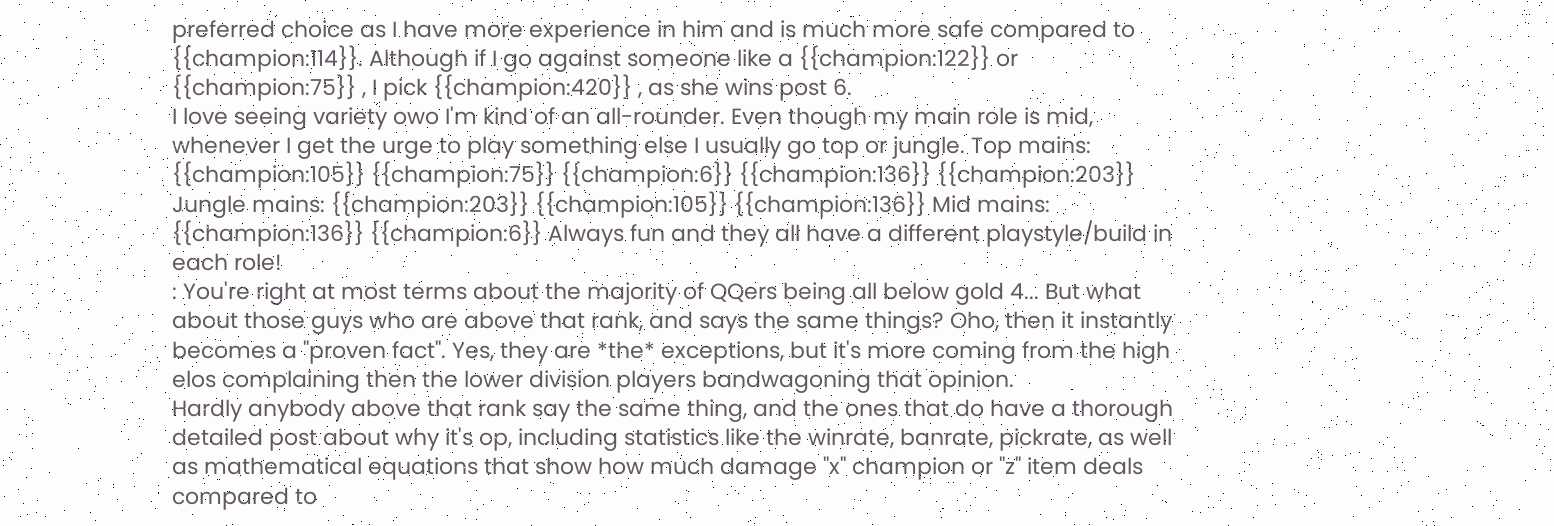preferred choice as I have more experience in him and is much more safe compared to {{champion:114}}. Although if I go against someone like a {{champion:122}} or {{champion:75}} , I pick {{champion:420}} , as she wins post 6.
I love seeing variety owo I'm kind of an all-rounder. Even though my main role is mid, whenever I get the urge to play something else I usually go top or jungle. Top mains: {{champion:105}} {{champion:75}} {{champion:6}} {{champion:136}} {{champion:203}} Jungle mains: {{champion:203}} {{champion:105}} {{champion:136}} Mid mains: {{champion:136}} {{champion:6}} Always fun and they all have a different playstyle/build in each role!
: You're right at most terms about the majority of QQers being all below gold 4... But what about those guys who are above that rank, and says the same things? Oho, then it instantly becomes a "proven fact". Yes, they are *the* exceptions, but it's more coming from the high elos complaining then the lower division players bandwagoning that opinion.
Hardly anybody above that rank say the same thing, and the ones that do have a thorough detailed post about why it's op, including statistics like the winrate, banrate, pickrate, as well as mathematical equations that show how much damage "x" champion or "z" item deals compared to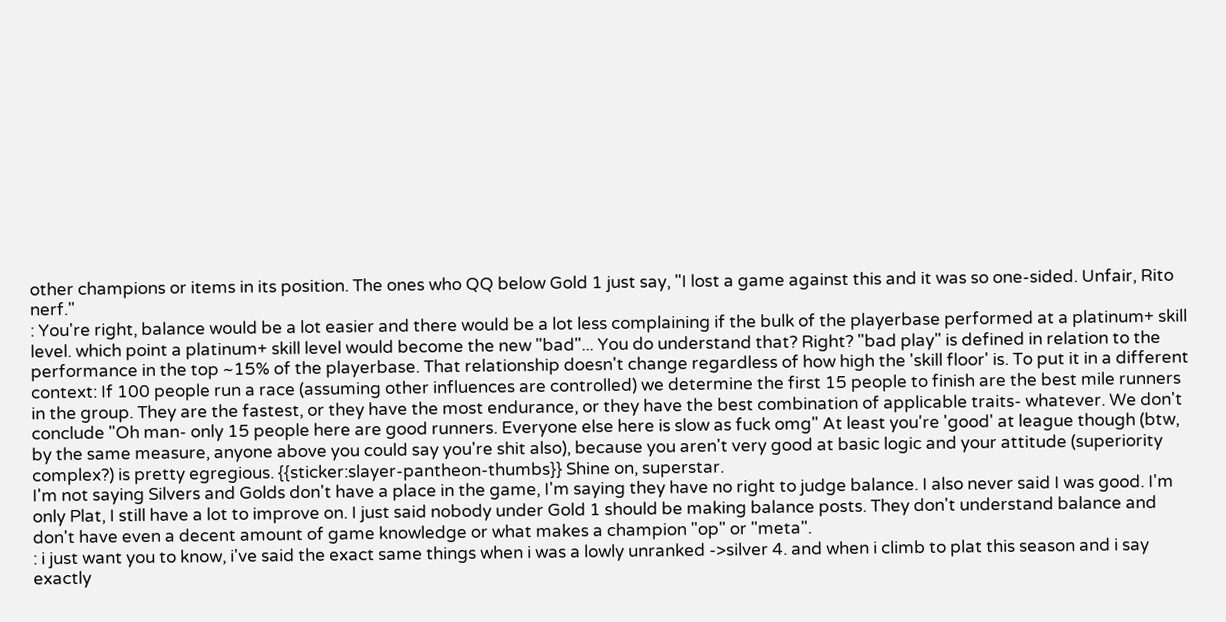other champions or items in its position. The ones who QQ below Gold 1 just say, "I lost a game against this and it was so one-sided. Unfair, Rito nerf."
: You're right, balance would be a lot easier and there would be a lot less complaining if the bulk of the playerbase performed at a platinum+ skill level. which point a platinum+ skill level would become the new "bad"... You do understand that? Right? "bad play" is defined in relation to the performance in the top ~15% of the playerbase. That relationship doesn't change regardless of how high the 'skill floor' is. To put it in a different context: If 100 people run a race (assuming other influences are controlled) we determine the first 15 people to finish are the best mile runners in the group. They are the fastest, or they have the most endurance, or they have the best combination of applicable traits- whatever. We don't conclude "Oh man- only 15 people here are good runners. Everyone else here is slow as fuck omg" At least you're 'good' at league though (btw, by the same measure, anyone above you could say you're shit also), because you aren't very good at basic logic and your attitude (superiority complex?) is pretty egregious. {{sticker:slayer-pantheon-thumbs}} Shine on, superstar.
I'm not saying Silvers and Golds don't have a place in the game, I'm saying they have no right to judge balance. I also never said I was good. I'm only Plat, I still have a lot to improve on. I just said nobody under Gold 1 should be making balance posts. They don't understand balance and don't have even a decent amount of game knowledge or what makes a champion "op" or "meta".
: i just want you to know, i've said the exact same things when i was a lowly unranked ->silver 4. and when i climb to plat this season and i say exactly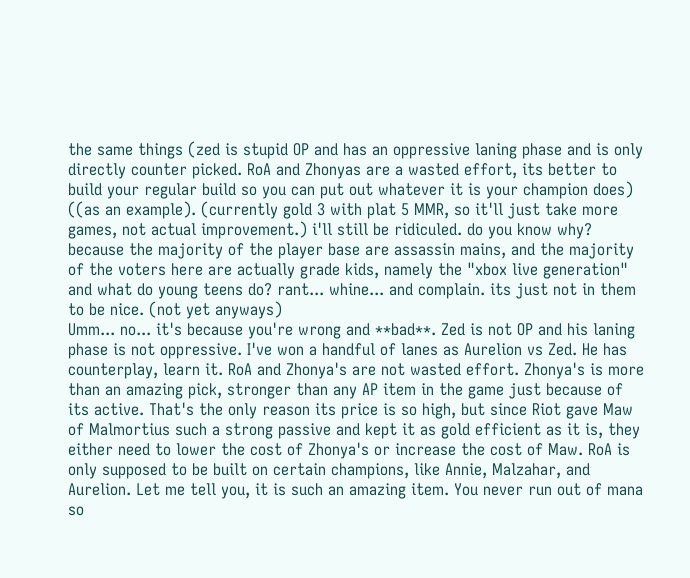the same things (zed is stupid OP and has an oppressive laning phase and is only directly counter picked. RoA and Zhonyas are a wasted effort, its better to build your regular build so you can put out whatever it is your champion does) ((as an example). (currently gold 3 with plat 5 MMR, so it'll just take more games, not actual improvement.) i'll still be ridiculed. do you know why? because the majority of the player base are assassin mains, and the majority of the voters here are actually grade kids, namely the "xbox live generation" and what do young teens do? rant... whine... and complain. its just not in them to be nice. (not yet anyways)
Umm... no... it's because you're wrong and **bad**. Zed is not OP and his laning phase is not oppressive. I've won a handful of lanes as Aurelion vs Zed. He has counterplay, learn it. RoA and Zhonya's are not wasted effort. Zhonya's is more than an amazing pick, stronger than any AP item in the game just because of its active. That's the only reason its price is so high, but since Riot gave Maw of Malmortius such a strong passive and kept it as gold efficient as it is, they either need to lower the cost of Zhonya's or increase the cost of Maw. RoA is only supposed to be built on certain champions, like Annie, Malzahar, and Aurelion. Let me tell you, it is such an amazing item. You never run out of mana so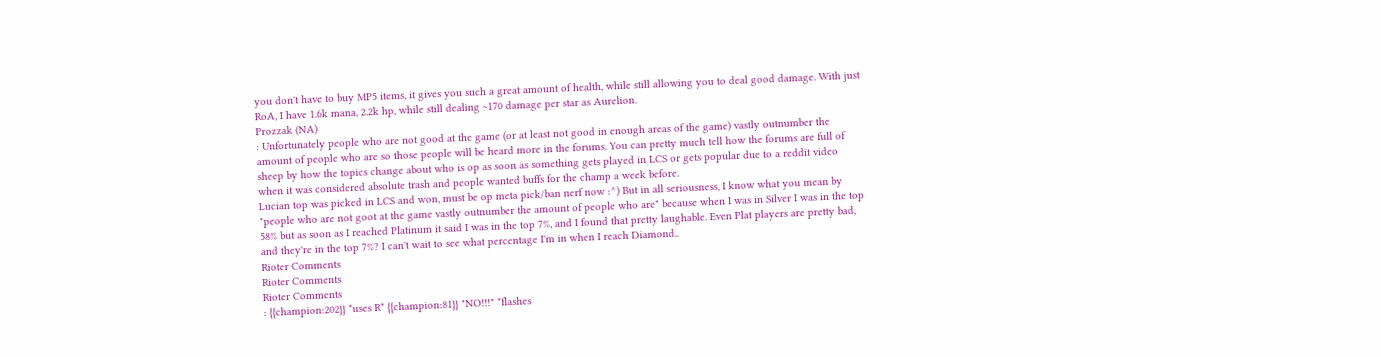you don't have to buy MP5 items, it gives you such a great amount of health, while still allowing you to deal good damage. With just RoA, I have 1.6k mana, 2.2k hp, while still dealing ~170 damage per star as Aurelion.
Prozzak (NA)
: Unfortunately people who are not good at the game (or at least not good in enough areas of the game) vastly outnumber the amount of people who are so those people will be heard more in the forums. You can pretty much tell how the forums are full of sheep by how the topics change about who is op as soon as something gets played in LCS or gets popular due to a reddit video when it was considered absolute trash and people wanted buffs for the champ a week before.
Lucian top was picked in LCS and won, must be op meta pick/ban nerf now :^) But in all seriousness, I know what you mean by "people who are not goot at the game vastly outnumber the amount of people who are" because when I was in Silver I was in the top 58% but as soon as I reached Platinum it said I was in the top 7%, and I found that pretty laughable. Even Plat players are pretty bad, and they're in the top 7%? I can't wait to see what percentage I'm in when I reach Diamond..
Rioter Comments
Rioter Comments
Rioter Comments
: {{champion:202}} *uses R* {{champion:81}} "NO!!!" *flashes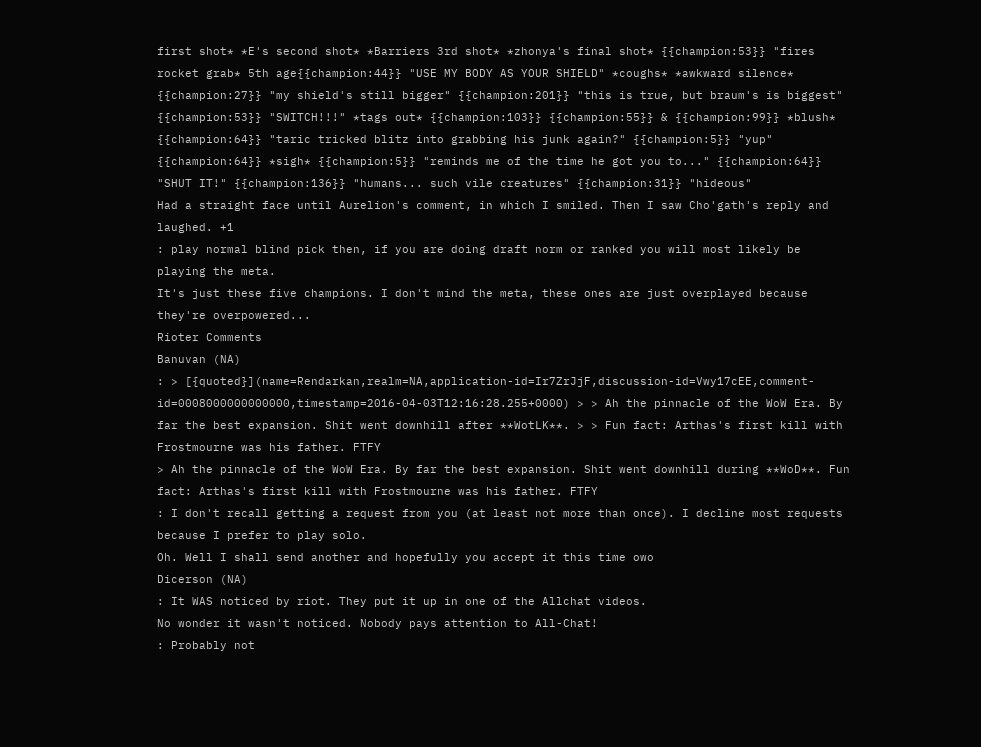first shot* *E's second shot* *Barriers 3rd shot* *zhonya's final shot* {{champion:53}} "fires rocket grab* 5th age{{champion:44}} "USE MY BODY AS YOUR SHIELD" *coughs* *awkward silence* {{champion:27}} "my shield's still bigger" {{champion:201}} "this is true, but braum's is biggest" {{champion:53}} "SWITCH!!!" *tags out* {{champion:103}} {{champion:55}} & {{champion:99}} *blush* {{champion:64}} "taric tricked blitz into grabbing his junk again?" {{champion:5}} "yup" {{champion:64}} *sigh* {{champion:5}} "reminds me of the time he got you to..." {{champion:64}} "SHUT IT!" {{champion:136}} "humans... such vile creatures" {{champion:31}} "hideous"
Had a straight face until Aurelion's comment, in which I smiled. Then I saw Cho'gath's reply and laughed. +1
: play normal blind pick then, if you are doing draft norm or ranked you will most likely be playing the meta.
It's just these five champions. I don't mind the meta, these ones are just overplayed because they're overpowered...
Rioter Comments
Banuvan (NA)
: > [{quoted}](name=Rendarkan,realm=NA,application-id=Ir7ZrJjF,discussion-id=Vwy17cEE,comment-id=0008000000000000,timestamp=2016-04-03T12:16:28.255+0000) > > Ah the pinnacle of the WoW Era. By far the best expansion. Shit went downhill after **WotLK**. > > Fun fact: Arthas's first kill with Frostmourne was his father. FTFY
> Ah the pinnacle of the WoW Era. By far the best expansion. Shit went downhill during **WoD**. Fun fact: Arthas's first kill with Frostmourne was his father. FTFY
: I don't recall getting a request from you (at least not more than once). I decline most requests because I prefer to play solo.
Oh. Well I shall send another and hopefully you accept it this time owo
Dicerson (NA)
: It WAS noticed by riot. They put it up in one of the Allchat videos.
No wonder it wasn't noticed. Nobody pays attention to All-Chat!
: Probably not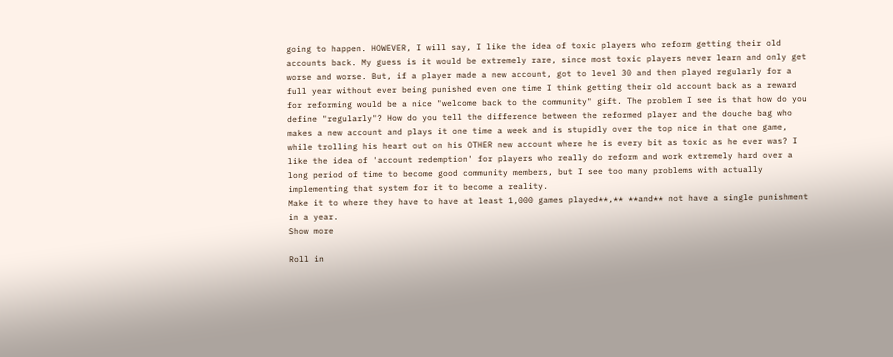going to happen. HOWEVER, I will say, I like the idea of toxic players who reform getting their old accounts back. My guess is it would be extremely rare, since most toxic players never learn and only get worse and worse. But, if a player made a new account, got to level 30 and then played regularly for a full year without ever being punished even one time I think getting their old account back as a reward for reforming would be a nice "welcome back to the community" gift. The problem I see is that how do you define "regularly"? How do you tell the difference between the reformed player and the douche bag who makes a new account and plays it one time a week and is stupidly over the top nice in that one game, while trolling his heart out on his OTHER new account where he is every bit as toxic as he ever was? I like the idea of 'account redemption' for players who really do reform and work extremely hard over a long period of time to become good community members, but I see too many problems with actually implementing that system for it to become a reality.
Make it to where they have to have at least 1,000 games played**,** **and** not have a single punishment in a year.
Show more

Roll in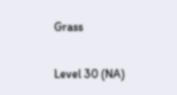Grass

Level 30 (NA)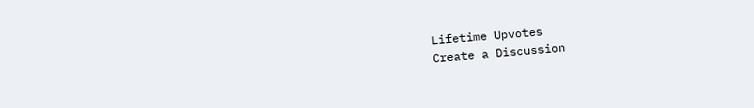Lifetime Upvotes
Create a Discussion